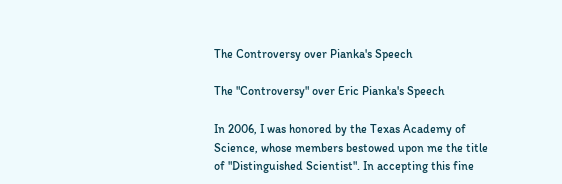The Controversy over Pianka's Speech

The "Controversy" over Eric Pianka's Speech

In 2006, I was honored by the Texas Academy of Science, whose members bestowed upon me the title of "Distinguished Scientist". In accepting this fine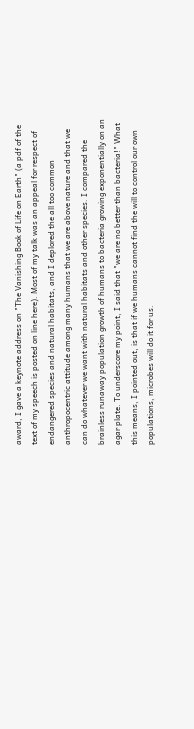award, I gave a keynote address on "The Vanishing Book of Life on Earth" (a pdf of the text of my speech is posted on line here). Most of my talk was an appeal for respect of endangered species and natural habitats, and I deplored the all too common anthropocentric attitude among many humans that we are above nature and that we can do whatever we want with natural habitats and other species. I compared the brainless runaway population growth of humans to bacteria growing exponentially on an agar plate. To underscore my point, I said that "we are no better than bacteria!" What this means, I pointed out, is that if we humans cannot find the will to control our own populations, microbes will do it for us.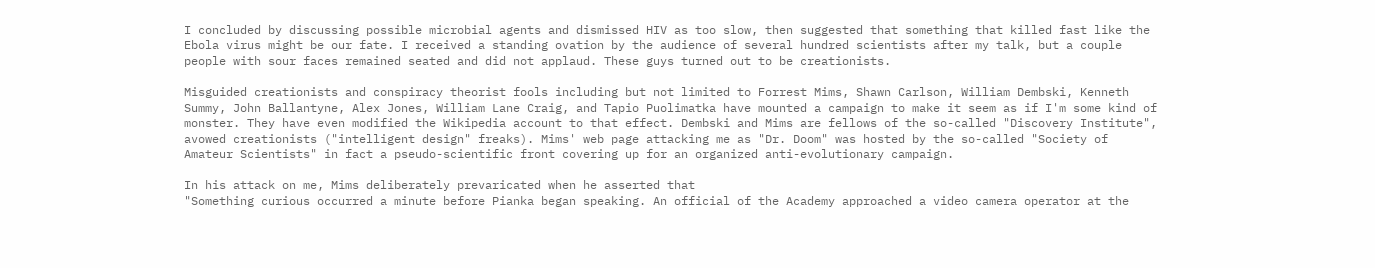I concluded by discussing possible microbial agents and dismissed HIV as too slow, then suggested that something that killed fast like the Ebola virus might be our fate. I received a standing ovation by the audience of several hundred scientists after my talk, but a couple people with sour faces remained seated and did not applaud. These guys turned out to be creationists.

Misguided creationists and conspiracy theorist fools including but not limited to Forrest Mims, Shawn Carlson, William Dembski, Kenneth Summy, John Ballantyne, Alex Jones, William Lane Craig, and Tapio Puolimatka have mounted a campaign to make it seem as if I'm some kind of monster. They have even modified the Wikipedia account to that effect. Dembski and Mims are fellows of the so-called "Discovery Institute", avowed creationists ("intelligent design" freaks). Mims' web page attacking me as "Dr. Doom" was hosted by the so-called "Society of Amateur Scientists" in fact a pseudo-scientific front covering up for an organized anti-evolutionary campaign.

In his attack on me, Mims deliberately prevaricated when he asserted that
"Something curious occurred a minute before Pianka began speaking. An official of the Academy approached a video camera operator at the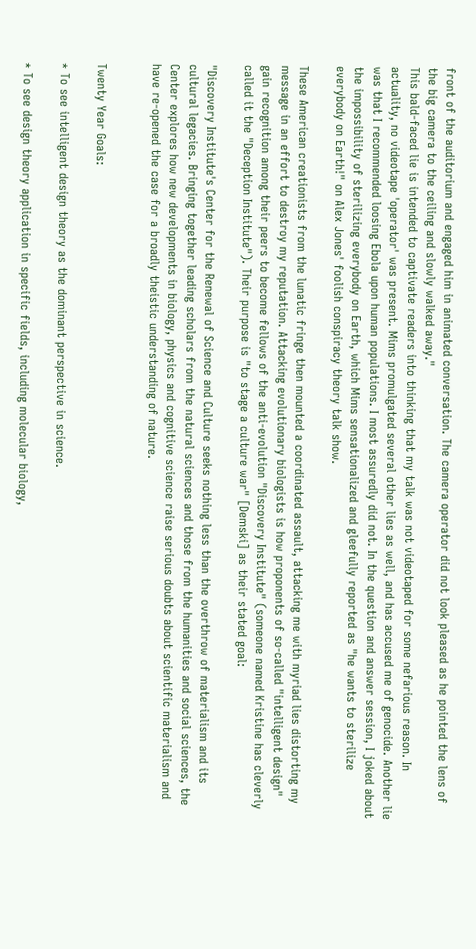front of the auditorium and engaged him in animated conversation. The camera operator did not look pleased as he pointed the lens of the big camera to the ceiling and slowly walked away."
This bald-faced lie is intended to captivate readers into thinking that my talk was not videotaped for some nefarious reason. In actuality, no videotape 'operator' was present. Mims promulgated several other lies as well, and has accused me of genocide. Another lie was that I recommended loosing Ebola upon human populations. I most assuredly did not. In the question and answer session, I joked about the impossibility of sterilizing everybody on Earth, which Mims sensationalized and gleefully reported as "he wants to sterilize everybody on Earth!" on Alex Jones' foolish conspiracy theory talk show.

These American creationists from the lunatic fringe then mounted a coordinated assault, attacking me with myriad lies distorting my message in an effort to destroy my reputation. Attacking evolutionary biologists is how proponents of so-called "intelligent design" gain recognition among their peers to become fellows of the anti-evolution "Discovery Institute" (someone named Kristine has cleverly called it the "Deception Institute"). Their purpose is "to stage a culture war" [Demski] as their stated goal:

"Discovery Institute's Center for the Renewal of Science and Culture seeks nothing less than the overthrow of materialism and its cultural legacies. Bringing together leading scholars from the natural sciences and those from the humanities and social sciences, the Center explores how new developments in biology, physics and cognitive science raise serious doubts about scientific materialism and have re-opened the case for a broadly theistic understanding of nature.


Twenty Year Goals:

* To see intelligent design theory as the dominant perspective in science.

* To see design theory application in specific fields, including molecular biology,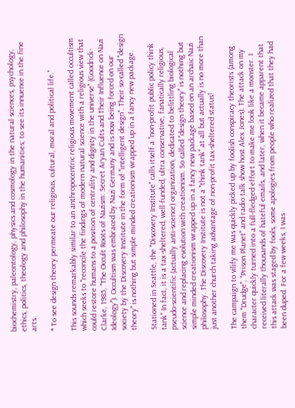biochemistry, paleontology, physics and cosmology in the natural sciences, psychology, ethics, politics, theology and philosophy in the humanities; to see its innuence in the fine arts.

* To see design theory permeate our religious, cultural, moral and political life."

This sounds remarkably similar to an anthropocentric religious movement called occultism which seeks to "reconcile the findings of modern natural science with a religious view that could restore humans to a position of centrality and dignity in the universe" (Goodrick-Clarke, 1985, "The Occult Roots of Nazism: Secret Aryan Cults and Their Influence on Nazi Ideology"). Occultism was embraced by Nazi Germany and is now being forced on our society by the Discovery Institute in the form of "intelligent design". Their so-called "design theory" is nothing but simple minded creationism wrapped up in a fancy new package.

Stationed in Seattle, the "Discovery Institute" calls itself a "non-profit public policy think tank" In fact, it is a tax-sheltered, well-funded, ultra conservative, fanatically religious, pseudo-scientific (actually anti-science) organization, dedicated to belittling biological science and replacing evolution with creationism. So called "design theory" is nothing but simple minded creationism wrapped up in a fancy new package based on an archaic Nazi philosophy. The Discovery Institute is not a "think tank" at all but actually is no more than just another church taking advantage of non-profit tax-sheltered status!

The campaign to vilify me was quickly picked up by foolish conspiracy theorists (among them "Drudge", "Prison Planet" and radio talk show host Alex Jones). The attack on my character quickly turned into a full-fledged effort to make me look like a monster. I received literally thousands of hateful emails, and later, when it became apparent that this attack was staged by fools, some apologies from people who realized that they had been duped. For a few weeks, I was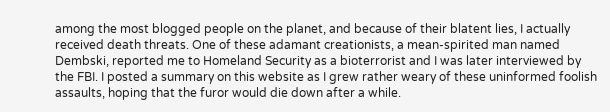among the most blogged people on the planet, and because of their blatent lies, I actually received death threats. One of these adamant creationists, a mean-spirited man named Dembski, reported me to Homeland Security as a bioterrorist and I was later interviewed by the FBI. I posted a summary on this website as I grew rather weary of these uninformed foolish assaults, hoping that the furor would die down after a while.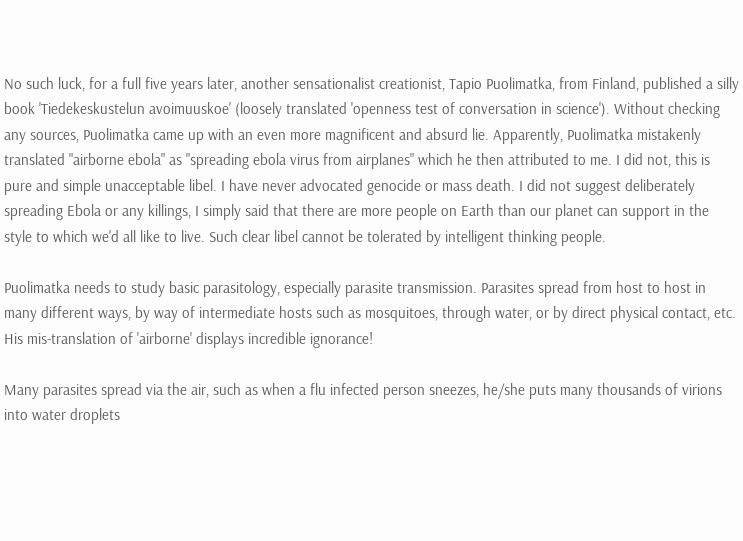No such luck, for a full five years later, another sensationalist creationist, Tapio Puolimatka, from Finland, published a silly book 'Tiedekeskustelun avoimuuskoe' (loosely translated 'openness test of conversation in science'). Without checking any sources, Puolimatka came up with an even more magnificent and absurd lie. Apparently, Puolimatka mistakenly translated "airborne ebola" as "spreading ebola virus from airplanes" which he then attributed to me. I did not, this is pure and simple unacceptable libel. I have never advocated genocide or mass death. I did not suggest deliberately spreading Ebola or any killings, I simply said that there are more people on Earth than our planet can support in the style to which we'd all like to live. Such clear libel cannot be tolerated by intelligent thinking people.

Puolimatka needs to study basic parasitology, especially parasite transmission. Parasites spread from host to host in many different ways, by way of intermediate hosts such as mosquitoes, through water, or by direct physical contact, etc. His mis-translation of 'airborne' displays incredible ignorance!

Many parasites spread via the air, such as when a flu infected person sneezes, he/she puts many thousands of virions into water droplets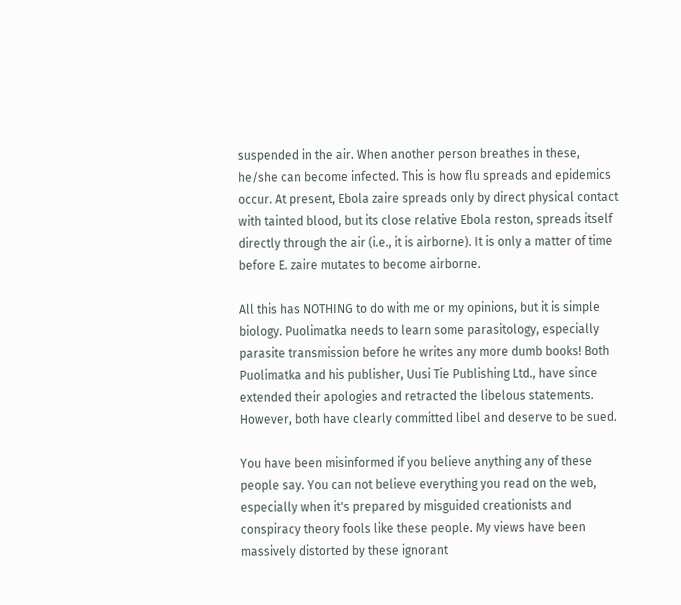suspended in the air. When another person breathes in these, he/she can become infected. This is how flu spreads and epidemics occur. At present, Ebola zaire spreads only by direct physical contact with tainted blood, but its close relative Ebola reston, spreads itself directly through the air (i.e., it is airborne). It is only a matter of time before E. zaire mutates to become airborne.

All this has NOTHING to do with me or my opinions, but it is simple biology. Puolimatka needs to learn some parasitology, especially parasite transmission before he writes any more dumb books! Both Puolimatka and his publisher, Uusi Tie Publishing Ltd., have since extended their apologies and retracted the libelous statements. However, both have clearly committed libel and deserve to be sued.

You have been misinformed if you believe anything any of these people say. You can not believe everything you read on the web, especially when it's prepared by misguided creationists and conspiracy theory fools like these people. My views have been massively distorted by these ignorant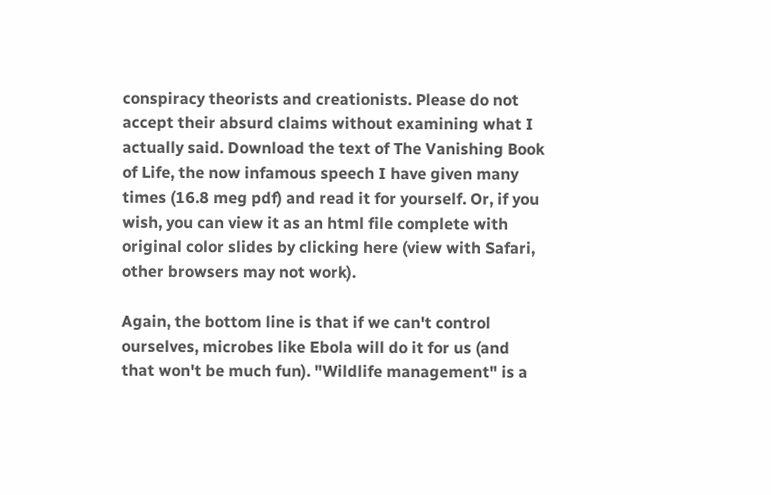conspiracy theorists and creationists. Please do not accept their absurd claims without examining what I actually said. Download the text of The Vanishing Book of Life, the now infamous speech I have given many times (16.8 meg pdf) and read it for yourself. Or, if you wish, you can view it as an html file complete with original color slides by clicking here (view with Safari, other browsers may not work).

Again, the bottom line is that if we can't control ourselves, microbes like Ebola will do it for us (and that won't be much fun). "Wildlife management" is a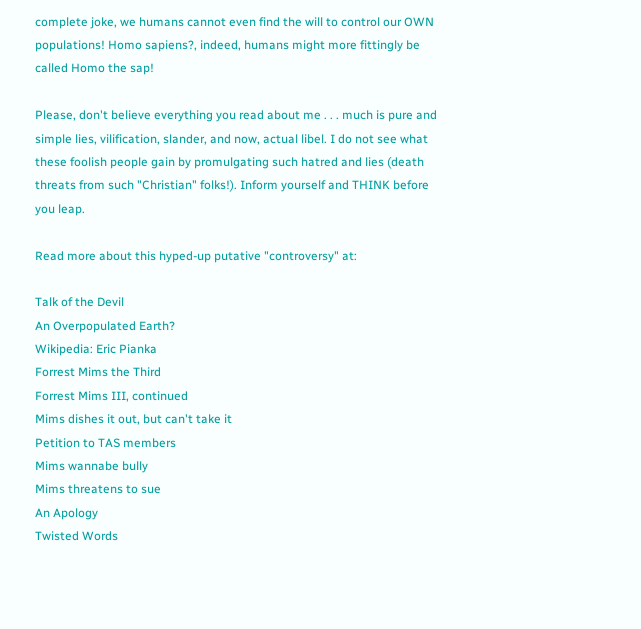complete joke, we humans cannot even find the will to control our OWN populations! Homo sapiens?, indeed, humans might more fittingly be called Homo the sap!

Please, don't believe everything you read about me . . . much is pure and simple lies, vilification, slander, and now, actual libel. I do not see what these foolish people gain by promulgating such hatred and lies (death threats from such "Christian" folks!). Inform yourself and THINK before you leap.

Read more about this hyped-up putative "controversy" at:

Talk of the Devil
An Overpopulated Earth?
Wikipedia: Eric Pianka
Forrest Mims the Third
Forrest Mims III, continued
Mims dishes it out, but can't take it
Petition to TAS members
Mims wannabe bully
Mims threatens to sue
An Apology
Twisted Words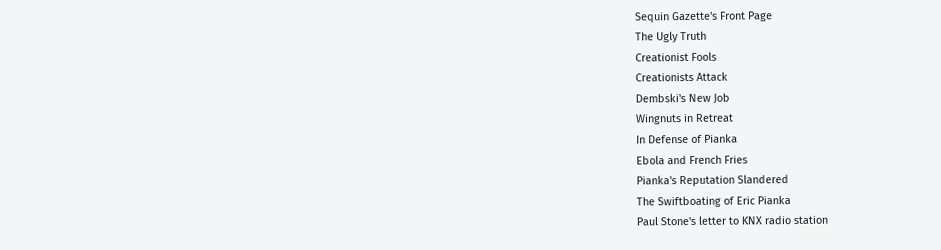Sequin Gazette's Front Page
The Ugly Truth
Creationist Fools
Creationists Attack
Dembski's New Job
Wingnuts in Retreat
In Defense of Pianka
Ebola and French Fries
Pianka's Reputation Slandered
The Swiftboating of Eric Pianka
Paul Stone's letter to KNX radio station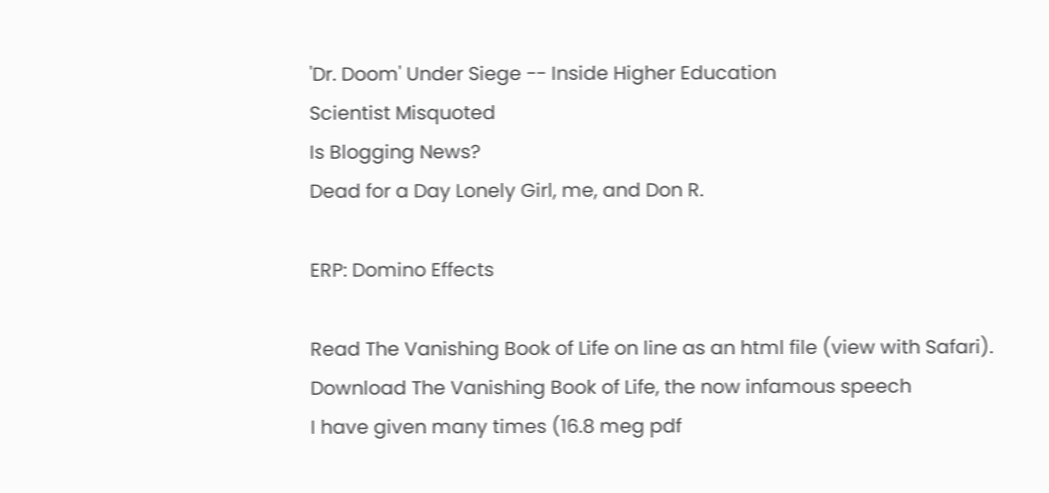'Dr. Doom' Under Siege -- Inside Higher Education
Scientist Misquoted
Is Blogging News?
Dead for a Day Lonely Girl, me, and Don R.

ERP: Domino Effects

Read The Vanishing Book of Life on line as an html file (view with Safari).
Download The Vanishing Book of Life, the now infamous speech
I have given many times (16.8 meg pdf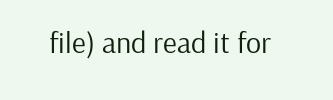file) and read it for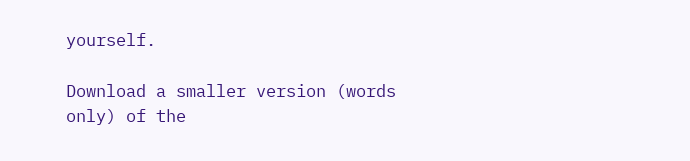yourself.

Download a smaller version (words only) of the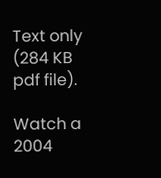Text only (284 KB pdf file).

Watch a 2004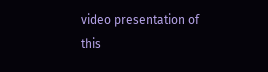video presentation of this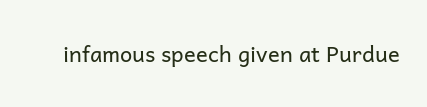infamous speech given at Purdue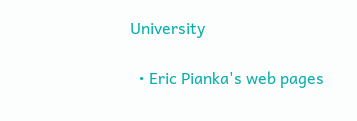University

  • Eric Pianka's web pages